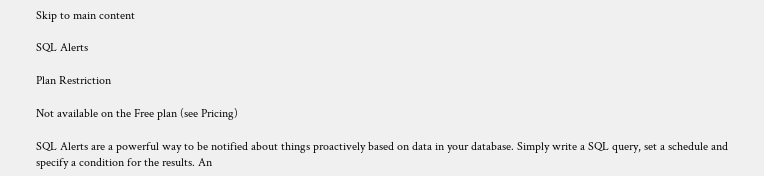Skip to main content

SQL Alerts

Plan Restriction

Not available on the Free plan (see Pricing)

SQL Alerts are a powerful way to be notified about things proactively based on data in your database. Simply write a SQL query, set a schedule and specify a condition for the results. An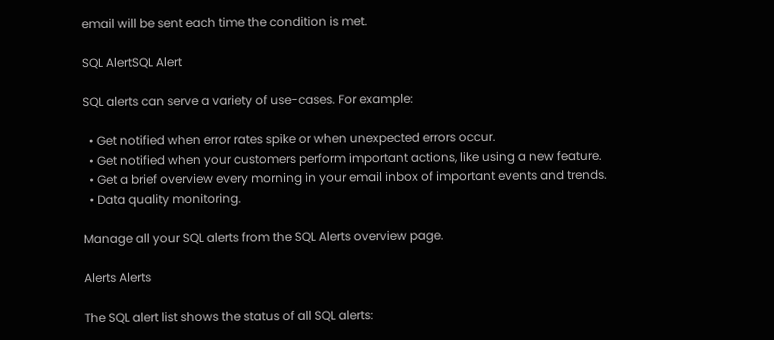email will be sent each time the condition is met.

SQL AlertSQL Alert

SQL alerts can serve a variety of use-cases. For example:

  • Get notified when error rates spike or when unexpected errors occur.
  • Get notified when your customers perform important actions, like using a new feature.
  • Get a brief overview every morning in your email inbox of important events and trends.
  • Data quality monitoring.

Manage all your SQL alerts from the SQL Alerts overview page.

Alerts Alerts

The SQL alert list shows the status of all SQL alerts: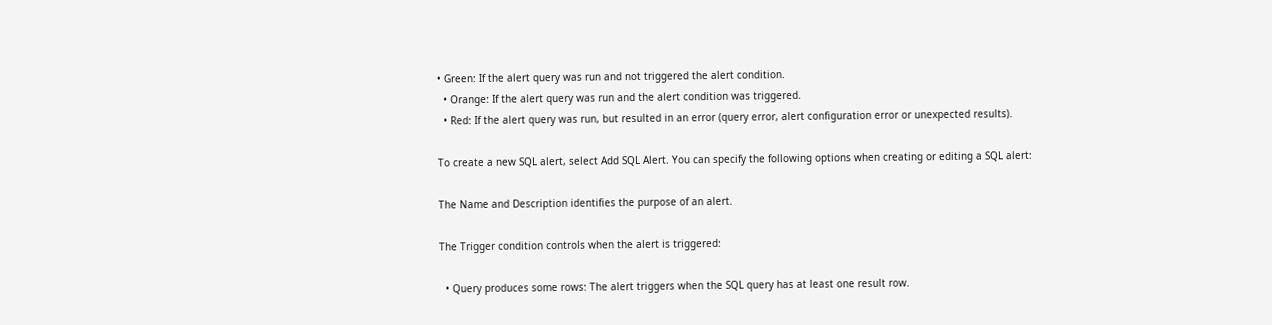• Green: If the alert query was run and not triggered the alert condition.
  • Orange: If the alert query was run and the alert condition was triggered.
  • Red: If the alert query was run, but resulted in an error (query error, alert configuration error or unexpected results).

To create a new SQL alert, select Add SQL Alert. You can specify the following options when creating or editing a SQL alert:

The Name and Description identifies the purpose of an alert.

The Trigger condition controls when the alert is triggered:

  • Query produces some rows: The alert triggers when the SQL query has at least one result row.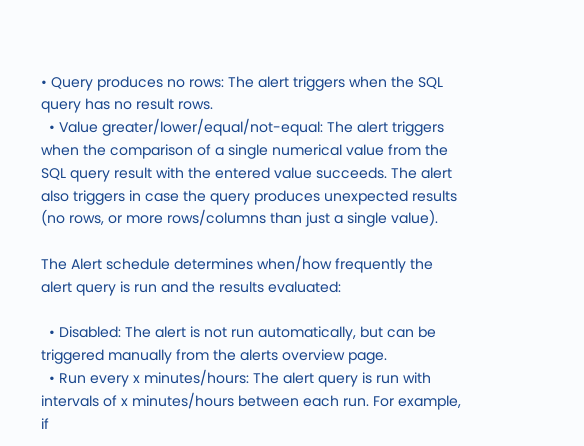• Query produces no rows: The alert triggers when the SQL query has no result rows.
  • Value greater/lower/equal/not-equal: The alert triggers when the comparison of a single numerical value from the SQL query result with the entered value succeeds. The alert also triggers in case the query produces unexpected results (no rows, or more rows/columns than just a single value).

The Alert schedule determines when/how frequently the alert query is run and the results evaluated:

  • Disabled: The alert is not run automatically, but can be triggered manually from the alerts overview page.
  • Run every x minutes/hours: The alert query is run with intervals of x minutes/hours between each run. For example, if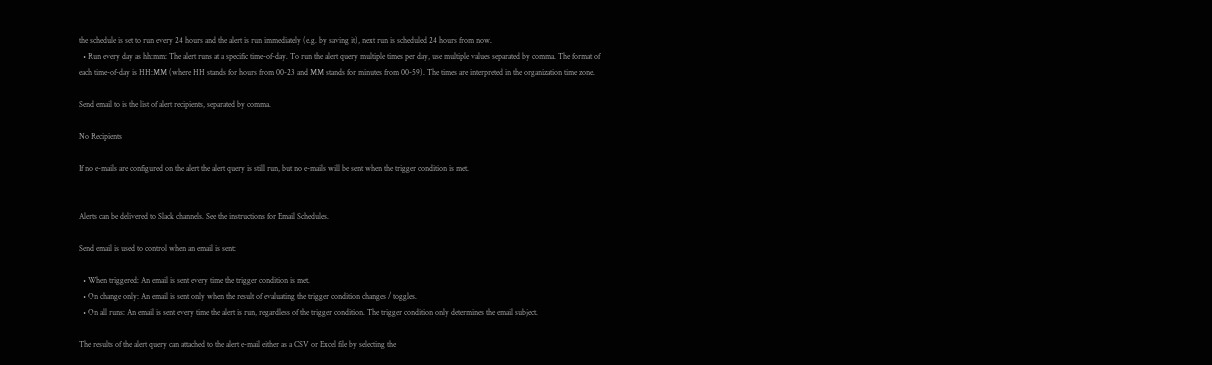the schedule is set to run every 24 hours and the alert is run immediately (e.g. by saving it), next run is scheduled 24 hours from now.
  • Run every day as hh:mm: The alert runs at a specific time-of-day. To run the alert query multiple times per day, use multiple values separated by comma. The format of each time-of-day is HH:MM (where HH stands for hours from 00-23 and MM stands for minutes from 00-59). The times are interpreted in the organization time zone.

Send email to is the list of alert recipients, separated by comma.

No Recipients

If no e-mails are configured on the alert the alert query is still run, but no e-mails will be sent when the trigger condition is met.


Alerts can be delivered to Slack channels. See the instructions for Email Schedules.

Send email is used to control when an email is sent:

  • When triggered: An email is sent every time the trigger condition is met.
  • On change only: An email is sent only when the result of evaluating the trigger condition changes / toggles.
  • On all runs: An email is sent every time the alert is run, regardless of the trigger condition. The trigger condition only determines the email subject.

The results of the alert query can attached to the alert e-mail either as a CSV or Excel file by selecting the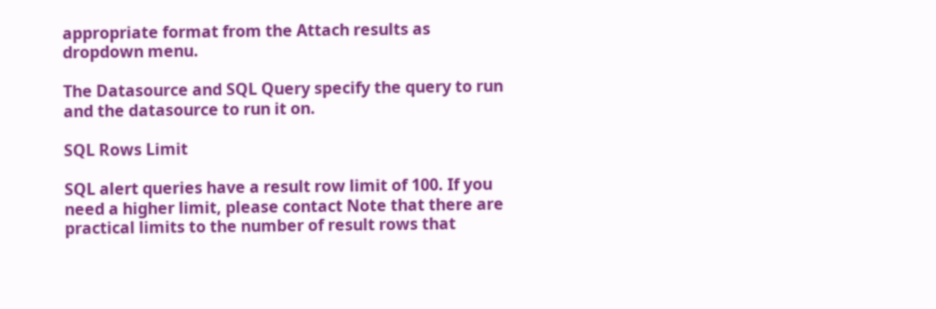appropriate format from the Attach results as dropdown menu.

The Datasource and SQL Query specify the query to run and the datasource to run it on.

SQL Rows Limit

SQL alert queries have a result row limit of 100. If you need a higher limit, please contact Note that there are practical limits to the number of result rows that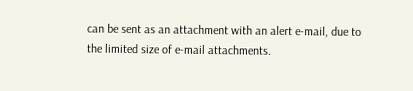can be sent as an attachment with an alert e-mail, due to the limited size of e-mail attachments.